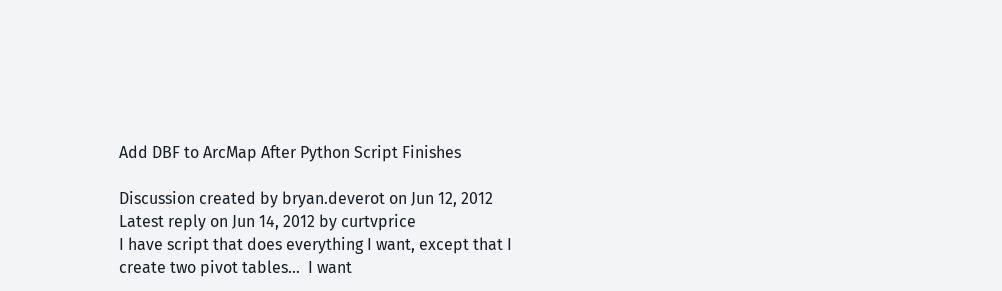Add DBF to ArcMap After Python Script Finishes

Discussion created by bryan.deverot on Jun 12, 2012
Latest reply on Jun 14, 2012 by curtvprice
I have script that does everything I want, except that I create two pivot tables...  I want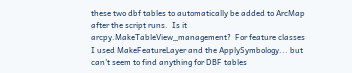these two dbf tables to automatically be added to ArcMap after the script runs.  Is it arcpy.MakeTableView_management?  For feature classes I used MakeFeatureLayer and the ApplySymbology... but can't seem to find anything for DBF tables